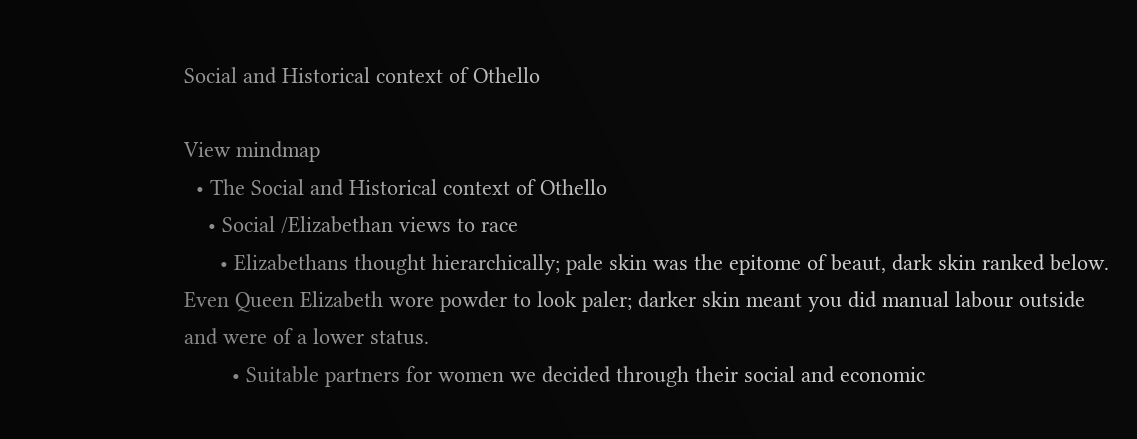Social and Historical context of Othello

View mindmap
  • The Social and Historical context of Othello
    • Social /Elizabethan views to race
      • Elizabethans thought hierarchically; pale skin was the epitome of beaut, dark skin ranked below. Even Queen Elizabeth wore powder to look paler; darker skin meant you did manual labour outside and were of a lower status.
        • Suitable partners for women we decided through their social and economic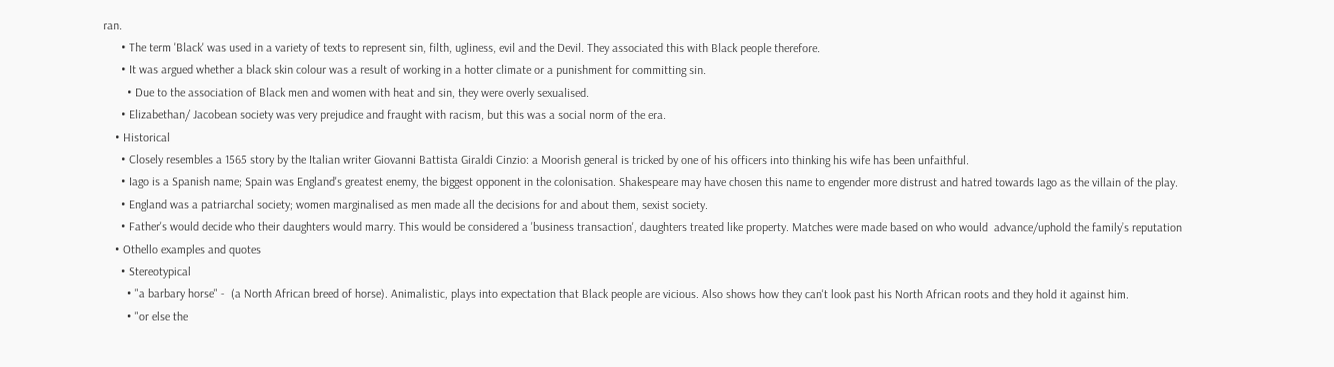ran.
      • The term 'Black' was used in a variety of texts to represent sin, filth, ugliness, evil and the Devil. They associated this with Black people therefore.
      • It was argued whether a black skin colour was a result of working in a hotter climate or a punishment for committing sin.
        • Due to the association of Black men and women with heat and sin, they were overly sexualised.
      • Elizabethan/ Jacobean society was very prejudice and fraught with racism, but this was a social norm of the era.
    • Historical
      • Closely resembles a 1565 story by the Italian writer Giovanni Battista Giraldi Cinzio: a Moorish general is tricked by one of his officers into thinking his wife has been unfaithful.
      • Iago is a Spanish name; Spain was England's greatest enemy, the biggest opponent in the colonisation. Shakespeare may have chosen this name to engender more distrust and hatred towards Iago as the villain of the play.
      • England was a patriarchal society; women marginalised as men made all the decisions for and about them, sexist society.
      • Father's would decide who their daughters would marry. This would be considered a 'business transaction', daughters treated like property. Matches were made based on who would  advance/uphold the family’s reputation
    • Othello examples and quotes
      • Stereotypical
        • "a barbary horse" -  (a North African breed of horse). Animalistic, plays into expectation that Black people are vicious. Also shows how they can't look past his North African roots and they hold it against him.
        • "or else the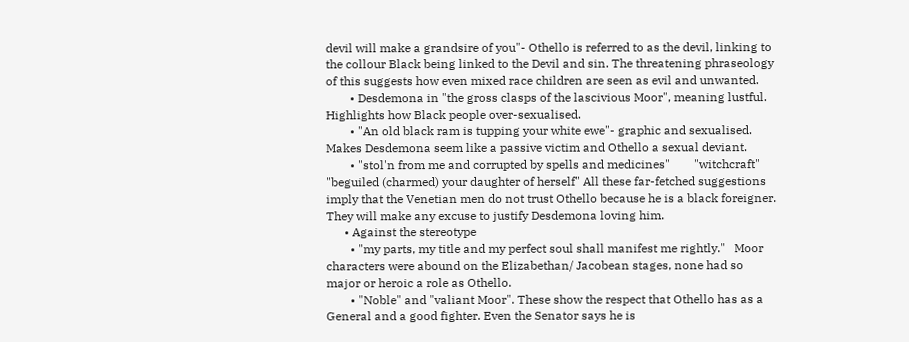devil will make a grandsire of you"- Othello is referred to as the devil, linking to the collour Black being linked to the Devil and sin. The threatening phraseology of this suggests how even mixed race children are seen as evil and unwanted.
        • Desdemona in "the gross clasps of the lascivious Moor", meaning lustful. Highlights how Black people over-sexualised.
        • "An old black ram is tupping your white ewe"- graphic and sexualised. Makes Desdemona seem like a passive victim and Othello a sexual deviant.
        • "stol'n from me and corrupted by spells and medicines"        "witchcraft"    "beguiled (charmed) your daughter of herself" All these far-fetched suggestions imply that the Venetian men do not trust Othello because he is a black foreigner. They will make any excuse to justify Desdemona loving him.
      • Against the stereotype
        • "my parts, my title and my perfect soul shall manifest me rightly."   Moor characters were abound on the Elizabethan/ Jacobean stages, none had so major or heroic a role as Othello.
        • "Noble" and "valiant Moor". These show the respect that Othello has as a General and a good fighter. Even the Senator says he is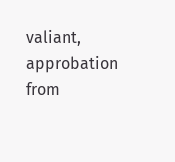valiant, approbation from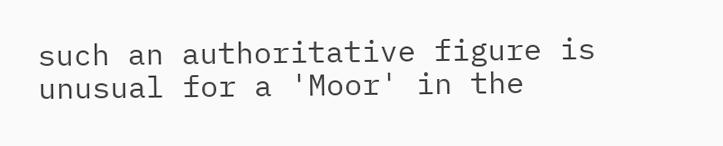such an authoritative figure is unusual for a 'Moor' in the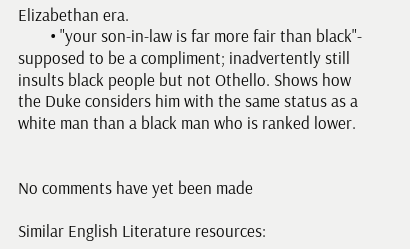Elizabethan era.
        • "your son-in-law is far more fair than black"- supposed to be a compliment; inadvertently still insults black people but not Othello. Shows how the Duke considers him with the same status as a white man than a black man who is ranked lower.


No comments have yet been made

Similar English Literature resources: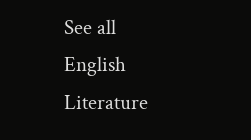See all English Literature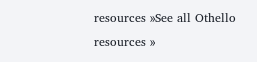resources »See all Othello resources »